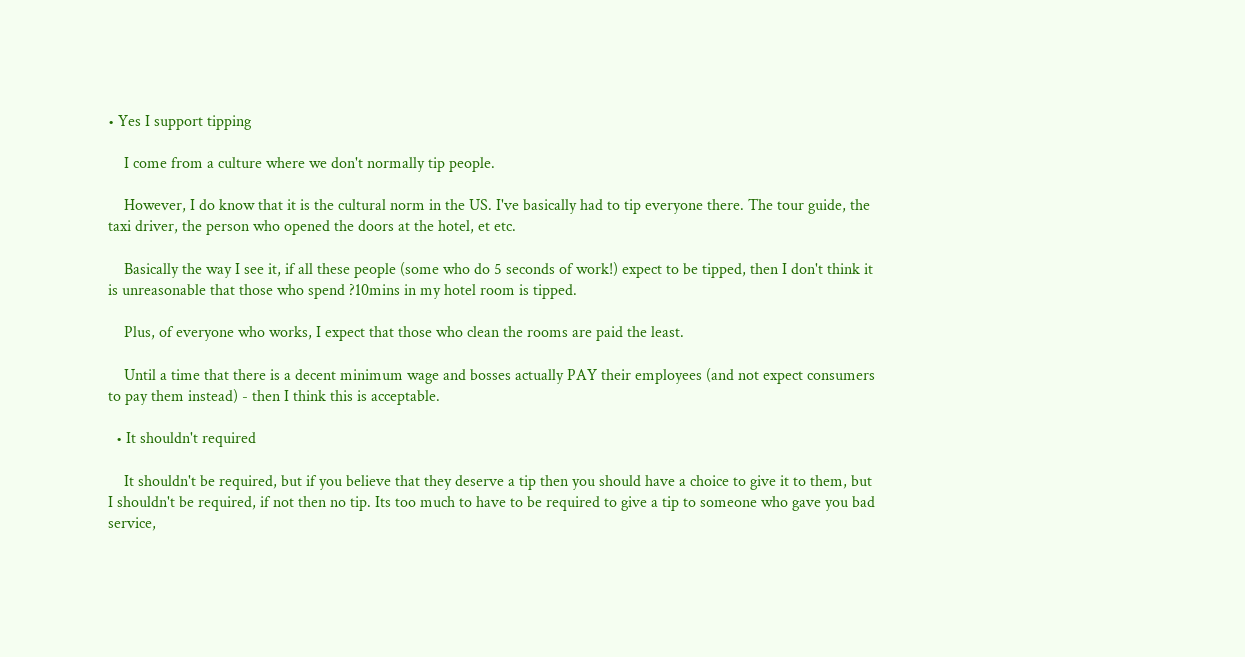• Yes I support tipping

    I come from a culture where we don't normally tip people.

    However, I do know that it is the cultural norm in the US. I've basically had to tip everyone there. The tour guide, the taxi driver, the person who opened the doors at the hotel, et etc.

    Basically the way I see it, if all these people (some who do 5 seconds of work!) expect to be tipped, then I don't think it is unreasonable that those who spend ?10mins in my hotel room is tipped.

    Plus, of everyone who works, I expect that those who clean the rooms are paid the least.

    Until a time that there is a decent minimum wage and bosses actually PAY their employees (and not expect consumers to pay them instead) - then I think this is acceptable.

  • It shouldn't required

    It shouldn't be required, but if you believe that they deserve a tip then you should have a choice to give it to them, but I shouldn't be required, if not then no tip. Its too much to have to be required to give a tip to someone who gave you bad service,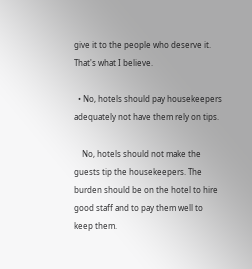give it to the people who deserve it. That's what I believe.

  • No, hotels should pay housekeepers adequately not have them rely on tips.

    No, hotels should not make the guests tip the housekeepers. The burden should be on the hotel to hire good staff and to pay them well to keep them.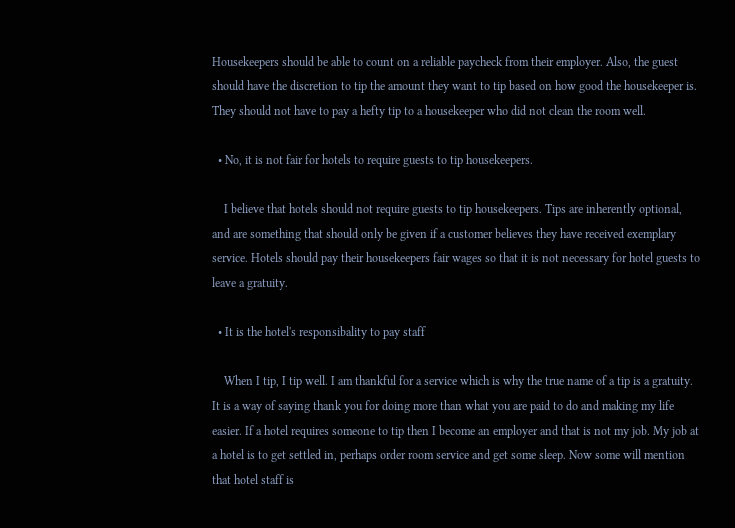Housekeepers should be able to count on a reliable paycheck from their employer. Also, the guest should have the discretion to tip the amount they want to tip based on how good the housekeeper is. They should not have to pay a hefty tip to a housekeeper who did not clean the room well.

  • No, it is not fair for hotels to require guests to tip housekeepers.

    I believe that hotels should not require guests to tip housekeepers. Tips are inherently optional, and are something that should only be given if a customer believes they have received exemplary service. Hotels should pay their housekeepers fair wages so that it is not necessary for hotel guests to leave a gratuity.

  • It is the hotel's responsibality to pay staff

    When I tip, I tip well. I am thankful for a service which is why the true name of a tip is a gratuity. It is a way of saying thank you for doing more than what you are paid to do and making my life easier. If a hotel requires someone to tip then I become an employer and that is not my job. My job at a hotel is to get settled in, perhaps order room service and get some sleep. Now some will mention that hotel staff is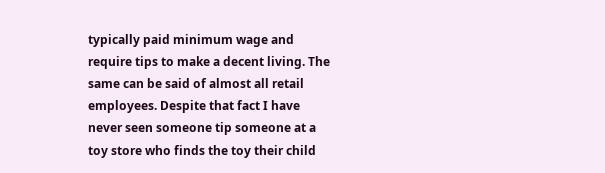typically paid minimum wage and require tips to make a decent living. The same can be said of almost all retail employees. Despite that fact I have never seen someone tip someone at a toy store who finds the toy their child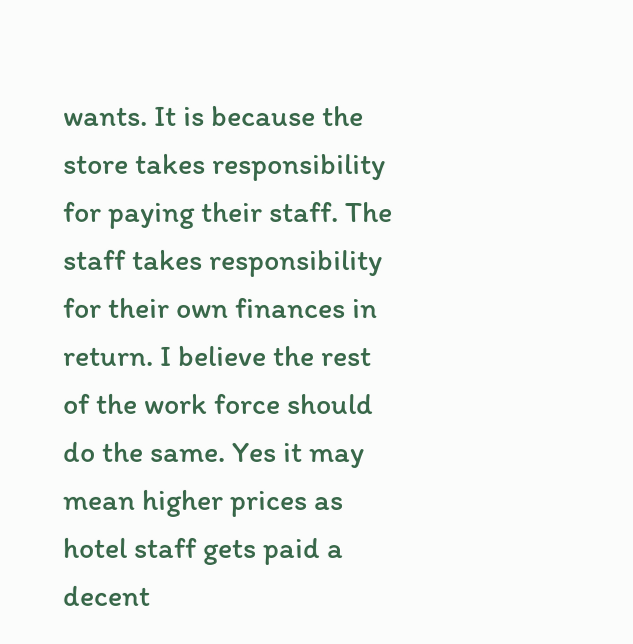wants. It is because the store takes responsibility for paying their staff. The staff takes responsibility for their own finances in return. I believe the rest of the work force should do the same. Yes it may mean higher prices as hotel staff gets paid a decent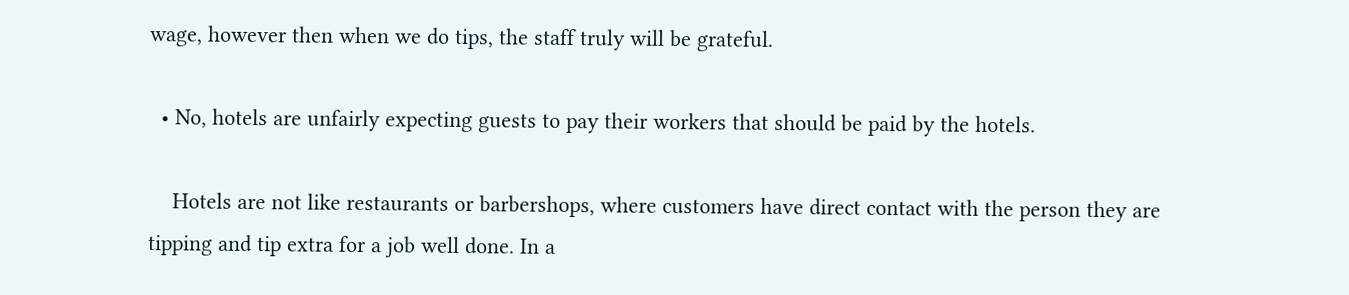wage, however then when we do tips, the staff truly will be grateful.

  • No, hotels are unfairly expecting guests to pay their workers that should be paid by the hotels.

    Hotels are not like restaurants or barbershops, where customers have direct contact with the person they are tipping and tip extra for a job well done. In a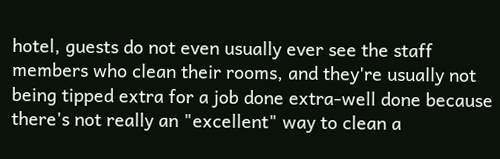hotel, guests do not even usually ever see the staff members who clean their rooms, and they're usually not being tipped extra for a job done extra-well done because there's not really an "excellent" way to clean a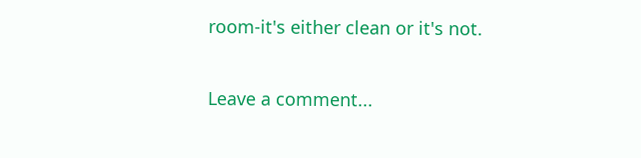room-it's either clean or it's not.

Leave a comment...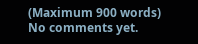(Maximum 900 words)
No comments yet.